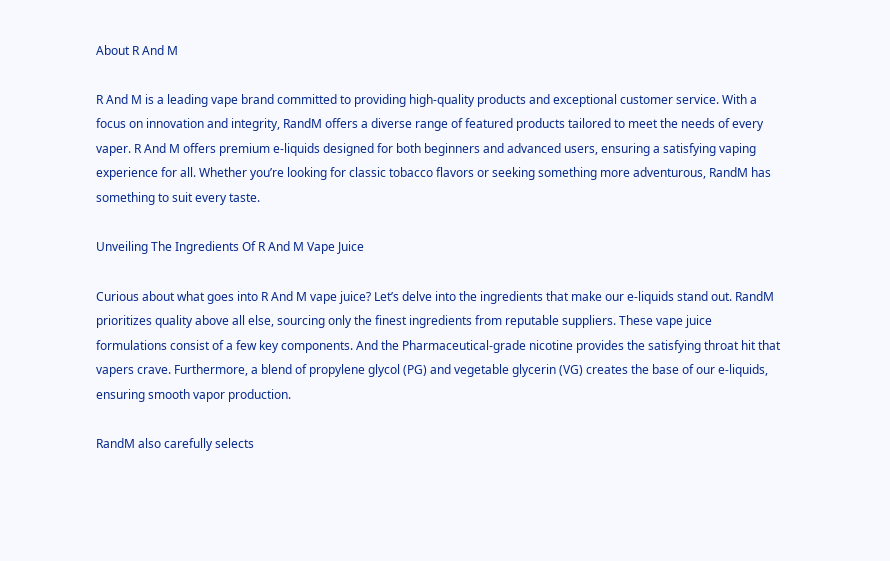About R And M

R And M is a leading vape brand committed to providing high-quality products and exceptional customer service. With a focus on innovation and integrity, RandM offers a diverse range of featured products tailored to meet the needs of every vaper. R And M offers premium e-liquids designed for both beginners and advanced users, ensuring a satisfying vaping experience for all. Whether you’re looking for classic tobacco flavors or seeking something more adventurous, RandM has something to suit every taste.

Unveiling The Ingredients Of R And M Vape Juice

Curious about what goes into R And M vape juice? Let’s delve into the ingredients that make our e-liquids stand out. RandM prioritizes quality above all else, sourcing only the finest ingredients from reputable suppliers. These vape juice formulations consist of a few key components. And the Pharmaceutical-grade nicotine provides the satisfying throat hit that vapers crave. Furthermore, a blend of propylene glycol (PG) and vegetable glycerin (VG) creates the base of our e-liquids, ensuring smooth vapor production.

RandM also carefully selects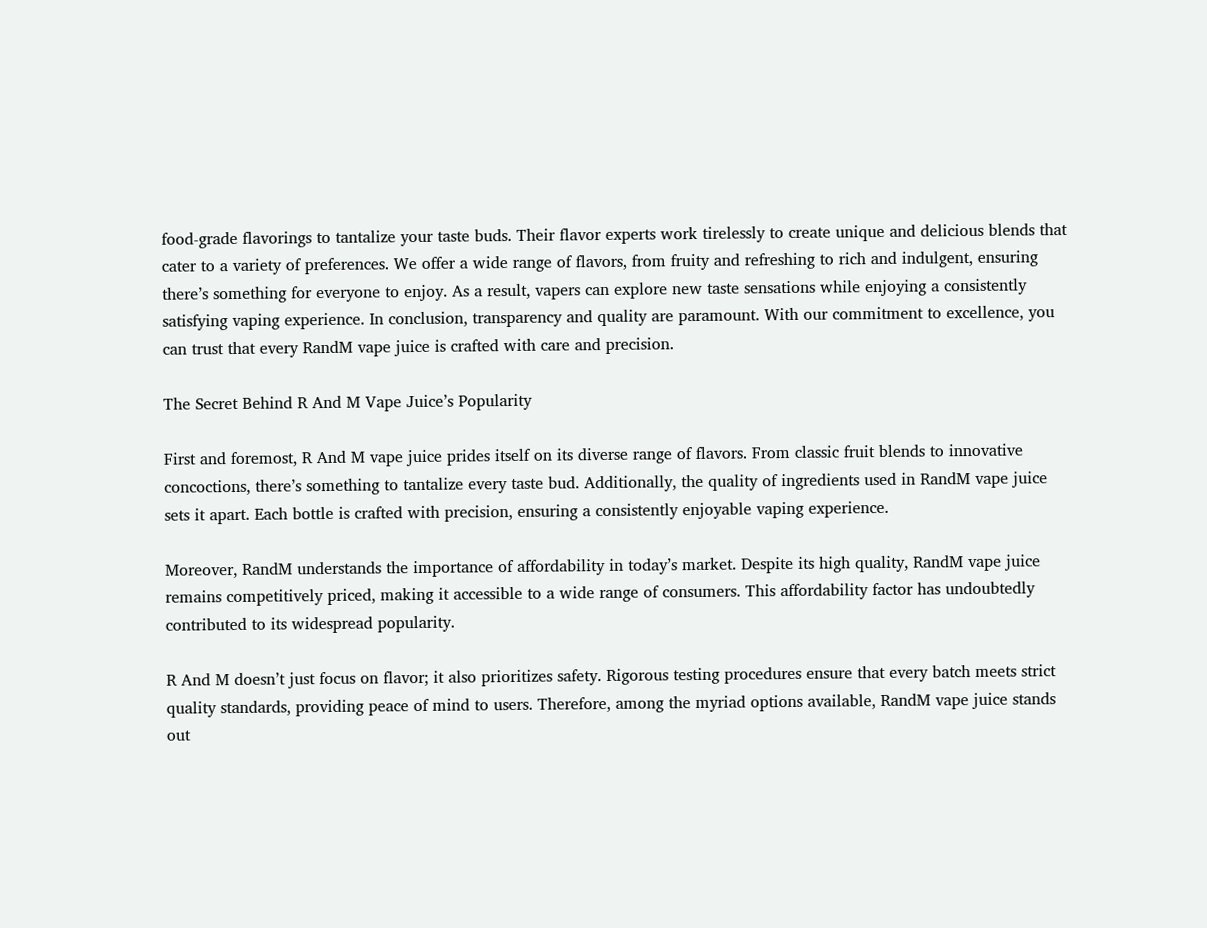food-grade flavorings to tantalize your taste buds. Their flavor experts work tirelessly to create unique and delicious blends that cater to a variety of preferences. We offer a wide range of flavors, from fruity and refreshing to rich and indulgent, ensuring there’s something for everyone to enjoy. As a result, vapers can explore new taste sensations while enjoying a consistently satisfying vaping experience. In conclusion, transparency and quality are paramount. With our commitment to excellence, you can trust that every RandM vape juice is crafted with care and precision.

The Secret Behind R And M Vape Juice’s Popularity

First and foremost, R And M vape juice prides itself on its diverse range of flavors. From classic fruit blends to innovative concoctions, there’s something to tantalize every taste bud. Additionally, the quality of ingredients used in RandM vape juice sets it apart. Each bottle is crafted with precision, ensuring a consistently enjoyable vaping experience.

Moreover, RandM understands the importance of affordability in today’s market. Despite its high quality, RandM vape juice remains competitively priced, making it accessible to a wide range of consumers. This affordability factor has undoubtedly contributed to its widespread popularity.

R And M doesn’t just focus on flavor; it also prioritizes safety. Rigorous testing procedures ensure that every batch meets strict quality standards, providing peace of mind to users. Therefore, among the myriad options available, RandM vape juice stands out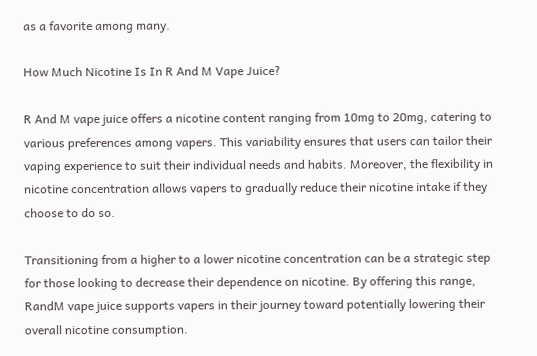as a favorite among many.

How Much Nicotine Is In R And M Vape Juice?

R And M vape juice offers a nicotine content ranging from 10mg to 20mg, catering to various preferences among vapers. This variability ensures that users can tailor their vaping experience to suit their individual needs and habits. Moreover, the flexibility in nicotine concentration allows vapers to gradually reduce their nicotine intake if they choose to do so.

Transitioning from a higher to a lower nicotine concentration can be a strategic step for those looking to decrease their dependence on nicotine. By offering this range, RandM vape juice supports vapers in their journey toward potentially lowering their overall nicotine consumption.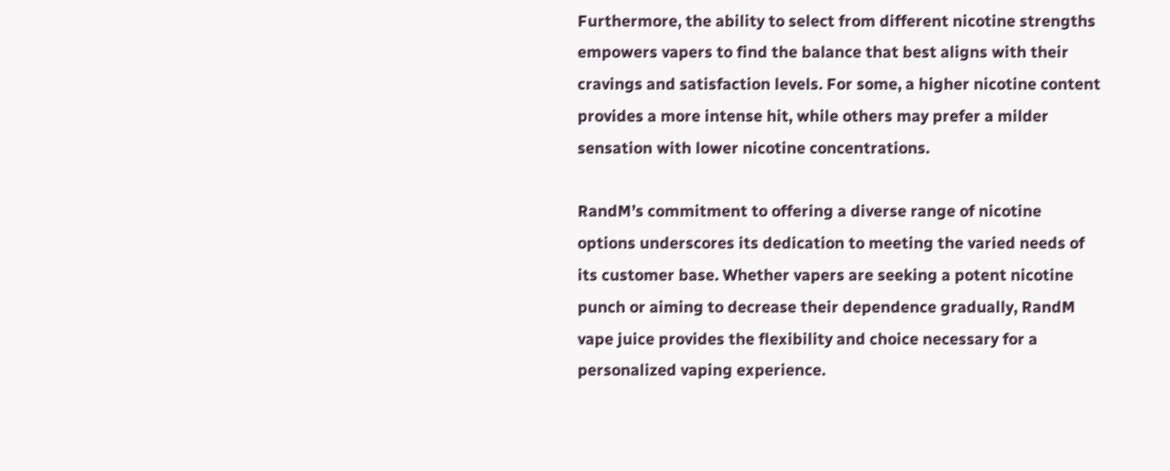Furthermore, the ability to select from different nicotine strengths empowers vapers to find the balance that best aligns with their cravings and satisfaction levels. For some, a higher nicotine content provides a more intense hit, while others may prefer a milder sensation with lower nicotine concentrations.

RandM’s commitment to offering a diverse range of nicotine options underscores its dedication to meeting the varied needs of its customer base. Whether vapers are seeking a potent nicotine punch or aiming to decrease their dependence gradually, RandM vape juice provides the flexibility and choice necessary for a personalized vaping experience.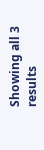Showing all 3 results